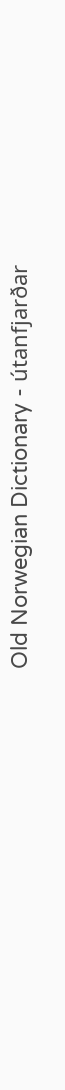Old Norwegian Dictionary - útanfjarðar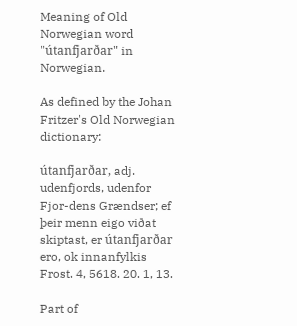Meaning of Old Norwegian word "útanfjarðar" in Norwegian.

As defined by the Johan Fritzer's Old Norwegian dictionary:

útanfjarðar, adj. udenfjords, udenfor Fjor-dens Grændser; ef þeir menn eigo viðat skiptast, er útanfjarðar ero, ok innanfylkis Frost. 4, 5618. 20. 1, 13.

Part of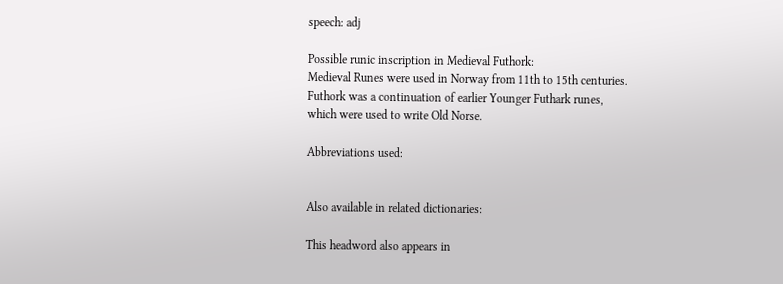speech: adj

Possible runic inscription in Medieval Futhork:
Medieval Runes were used in Norway from 11th to 15th centuries.
Futhork was a continuation of earlier Younger Futhark runes, which were used to write Old Norse.

Abbreviations used:


Also available in related dictionaries:

This headword also appears in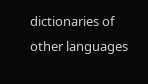dictionaries of other languages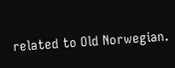related to Old Norwegian.